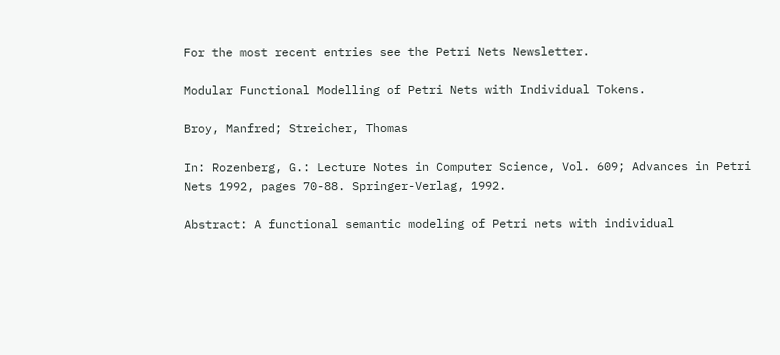For the most recent entries see the Petri Nets Newsletter.

Modular Functional Modelling of Petri Nets with Individual Tokens.

Broy, Manfred; Streicher, Thomas

In: Rozenberg, G.: Lecture Notes in Computer Science, Vol. 609; Advances in Petri Nets 1992, pages 70-88. Springer-Verlag, 1992.

Abstract: A functional semantic modeling of Petri nets with individual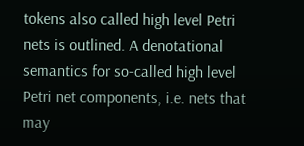tokens also called high level Petri nets is outlined. A denotational semantics for so-called high level Petri net components, i.e. nets that may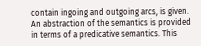contain ingoing and outgoing arcs, is given. An abstraction of the semantics is provided in terms of a predicative semantics. This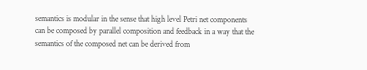semantics is modular in the sense that high level Petri net components can be composed by parallel composition and feedback in a way that the semantics of the composed net can be derived from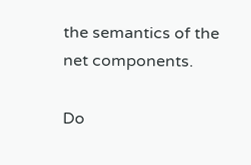the semantics of the net components.

Do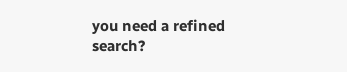you need a refined search?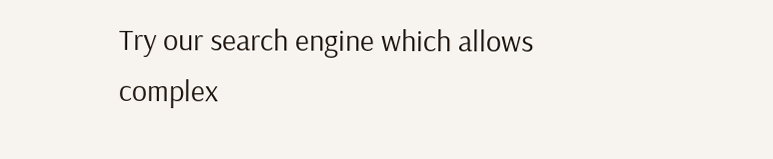Try our search engine which allows complex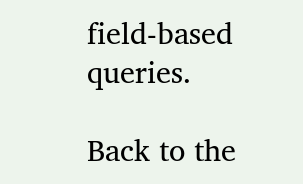field-based queries.

Back to the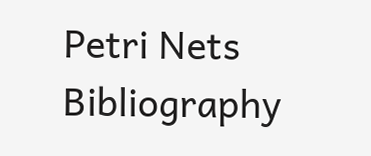Petri Nets Bibliography